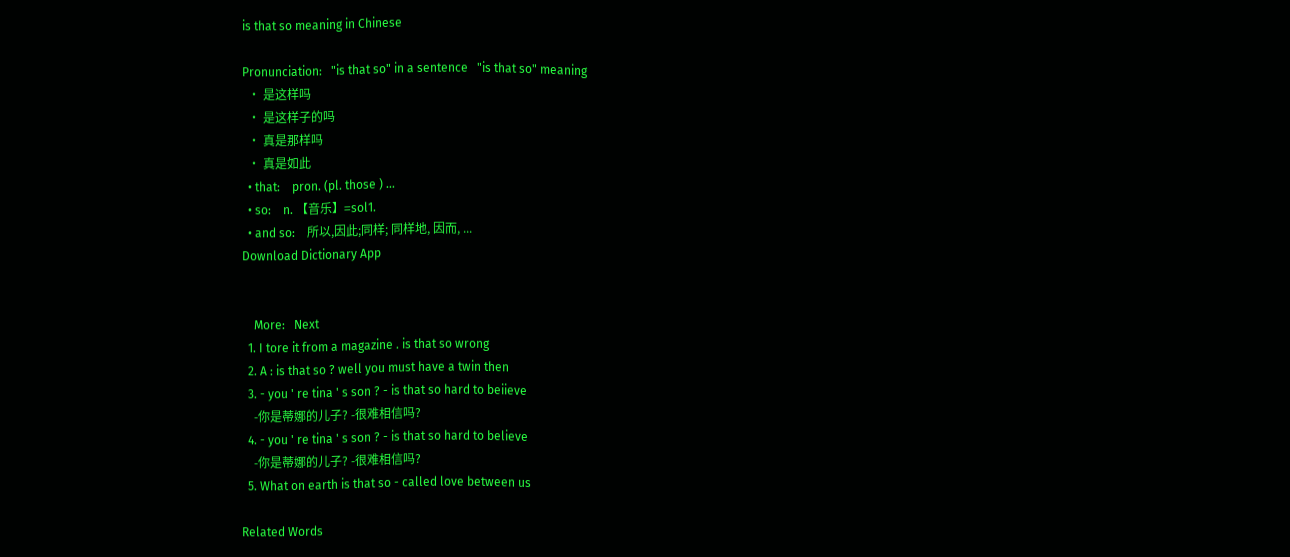is that so meaning in Chinese

Pronunciation:   "is that so" in a sentence   "is that so" meaning
  • 是这样吗
  • 是这样子的吗
  • 真是那样吗
  • 真是如此
  • that:    pron. (pl. those ) ...
  • so:    n. 【音乐】=sol1.
  • and so:    所以,因此;同样; 同样地, 因而, ...
Download Dictionary App


    More:   Next
  1. I tore it from a magazine . is that so wrong
  2. A : is that so ? well you must have a twin then
  3. - you ' re tina ' s son ? - is that so hard to beiieve
    -你是蒂娜的儿子? -很难相信吗?
  4. - you ' re tina ' s son ? - is that so hard to believe
    -你是蒂娜的儿子? -很难相信吗?
  5. What on earth is that so - called love between us

Related Words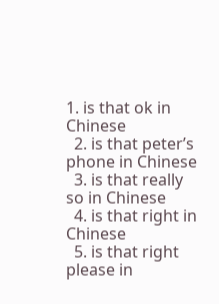1. is that ok in Chinese
  2. is that peter’s phone in Chinese
  3. is that really so in Chinese
  4. is that right in Chinese
  5. is that right please in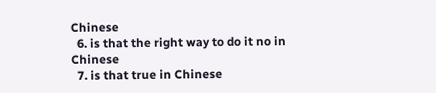Chinese
  6. is that the right way to do it no in Chinese
  7. is that true in Chinese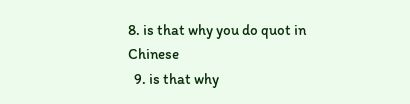8. is that why you do quot in Chinese
  9. is that why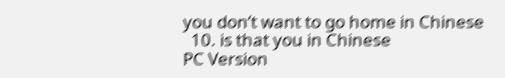you don’t want to go home in Chinese
  10. is that you in Chinese
PC Version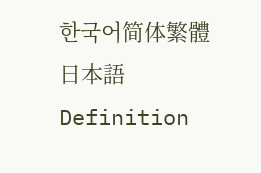한국어简体繁體日本語Definition